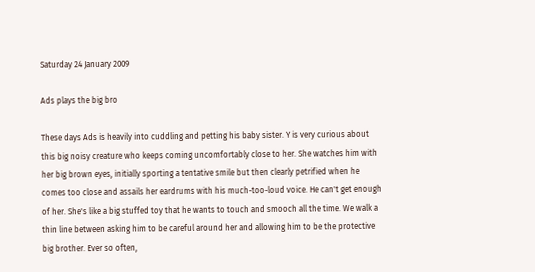Saturday 24 January 2009

Ads plays the big bro

These days Ads is heavily into cuddling and petting his baby sister. Y is very curious about this big noisy creature who keeps coming uncomfortably close to her. She watches him with her big brown eyes, initially sporting a tentative smile but then clearly petrified when he comes too close and assails her eardrums with his much-too-loud voice. He can't get enough of her. She's like a big stuffed toy that he wants to touch and smooch all the time. We walk a thin line between asking him to be careful around her and allowing him to be the protective big brother. Ever so often,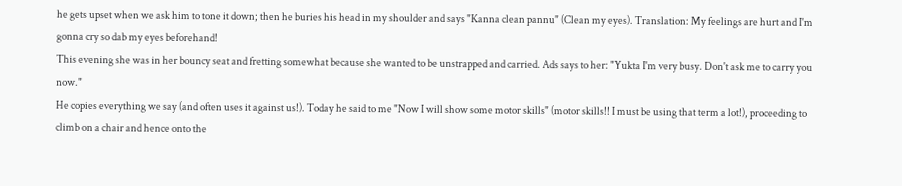he gets upset when we ask him to tone it down; then he buries his head in my shoulder and says "Kanna clean pannu" (Clean my eyes). Translation: My feelings are hurt and I'm gonna cry so dab my eyes beforehand!
This evening she was in her bouncy seat and fretting somewhat because she wanted to be unstrapped and carried. Ads says to her: "Yukta I'm very busy. Don't ask me to carry you now."
He copies everything we say (and often uses it against us!). Today he said to me "Now I will show some motor skills" (motor skills!! I must be using that term a lot!), proceeding to climb on a chair and hence onto the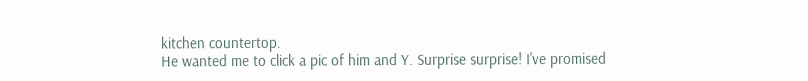kitchen countertop.
He wanted me to click a pic of him and Y. Surprise surprise! I've promised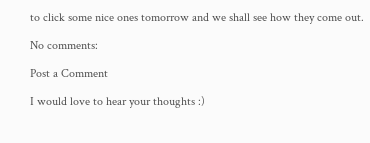to click some nice ones tomorrow and we shall see how they come out.

No comments:

Post a Comment

I would love to hear your thoughts :)